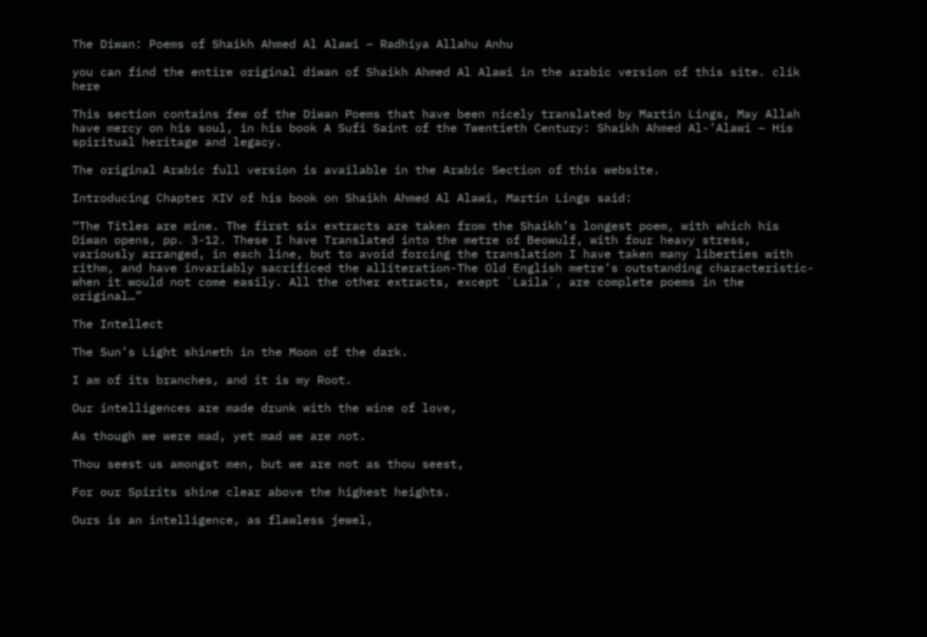The Diwan: Poems of Shaikh Ahmed Al Alawi – Radhiya Allahu Anhu

you can find the entire original diwan of Shaikh Ahmed Al Alawi in the arabic version of this site. clik here

This section contains few of the Diwan Poems that have been nicely translated by Martin Lings, May Allah have mercy on his soul, in his book A Sufi Saint of the Twentieth Century: Shaikh Ahmed Al-’Alawi – His spiritual heritage and legacy.

The original Arabic full version is available in the Arabic Section of this website.

Introducing Chapter XIV of his book on Shaikh Ahmed Al Alawi, Martin Lings said:

“The Titles are mine. The first six extracts are taken from the Shaikh’s longest poem, with which his Diwan opens, pp. 3-12. These I have Translated into the metre of Beowulf, with four heavy stress, variously arranged, in each line, but to avoid forcing the translation I have taken many liberties with rithm, and have invariably sacrificed the alliteration-The Old English metre’s outstanding characteristic-when it would not come easily. All the other extracts, except `Laila`, are complete poems in the original…”

The Intellect

The Sun’s Light shineth in the Moon of the dark.

I am of its branches, and it is my Root.

Our intelligences are made drunk with the wine of love,

As though we were mad, yet mad we are not.

Thou seest us amongst men, but we are not as thou seest,

For our Spirits shine clear above the highest heights.

Ours is an intelligence, as flawless jewel,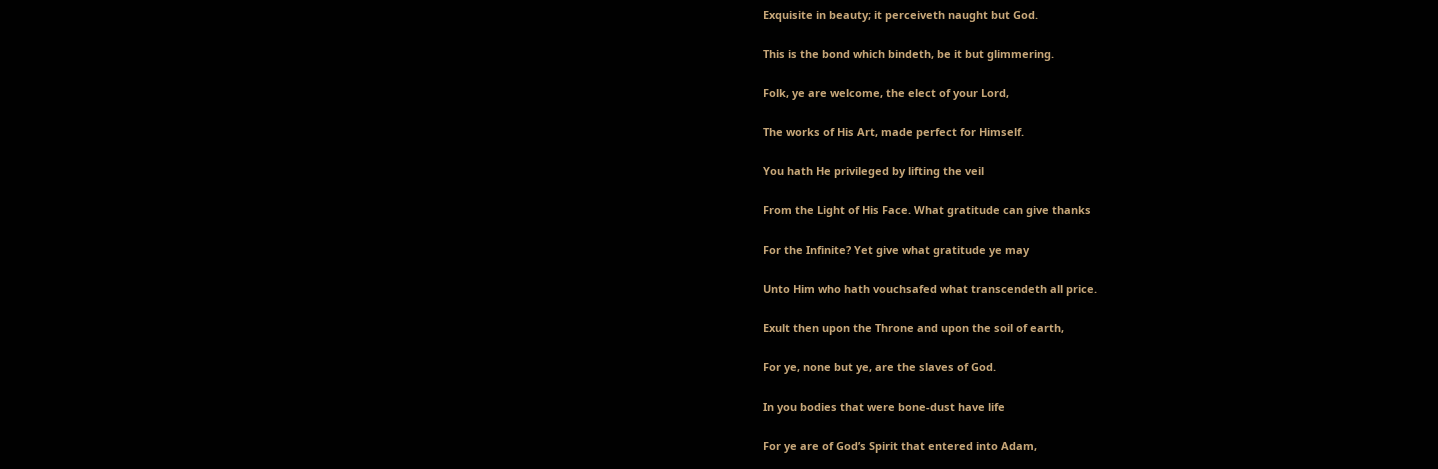Exquisite in beauty; it perceiveth naught but God.

This is the bond which bindeth, be it but glimmering.

Folk, ye are welcome, the elect of your Lord,

The works of His Art, made perfect for Himself.

You hath He privileged by lifting the veil

From the Light of His Face. What gratitude can give thanks

For the Infinite? Yet give what gratitude ye may

Unto Him who hath vouchsafed what transcendeth all price.

Exult then upon the Throne and upon the soil of earth,

For ye, none but ye, are the slaves of God.

In you bodies that were bone-dust have life

For ye are of God’s Spirit that entered into Adam,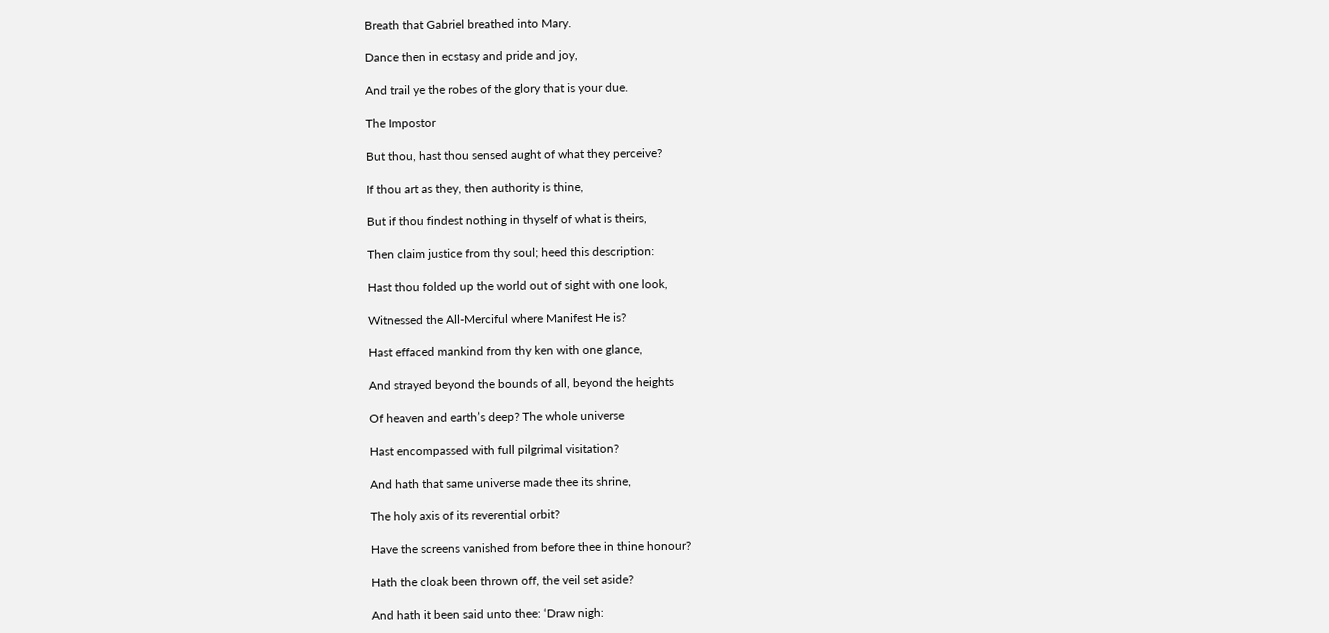Breath that Gabriel breathed into Mary.

Dance then in ecstasy and pride and joy,

And trail ye the robes of the glory that is your due.

The Impostor

But thou, hast thou sensed aught of what they perceive?

If thou art as they, then authority is thine,

But if thou findest nothing in thyself of what is theirs,

Then claim justice from thy soul; heed this description:

Hast thou folded up the world out of sight with one look,

Witnessed the All-Merciful where Manifest He is?

Hast effaced mankind from thy ken with one glance,

And strayed beyond the bounds of all, beyond the heights

Of heaven and earth’s deep? The whole universe

Hast encompassed with full pilgrimal visitation?

And hath that same universe made thee its shrine,

The holy axis of its reverential orbit?

Have the screens vanished from before thee in thine honour?

Hath the cloak been thrown off, the veil set aside?

And hath it been said unto thee: ‘Draw nigh: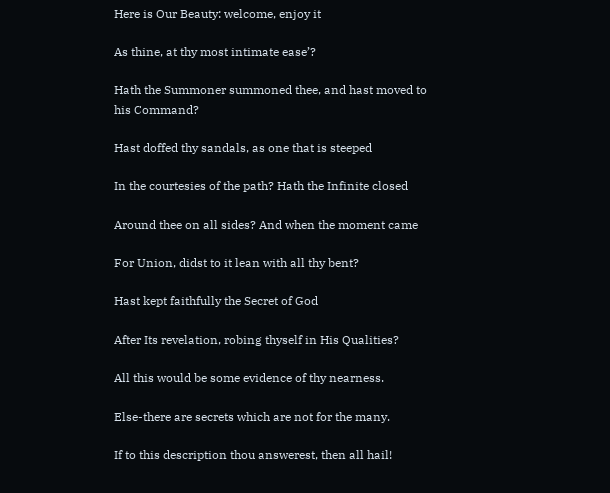Here is Our Beauty: welcome, enjoy it

As thine, at thy most intimate ease’?

Hath the Summoner summoned thee, and hast moved to his Command?

Hast doffed thy sandals, as one that is steeped

In the courtesies of the path? Hath the Infinite closed

Around thee on all sides? And when the moment came

For Union, didst to it lean with all thy bent?

Hast kept faithfully the Secret of God

After Its revelation, robing thyself in His Qualities?

All this would be some evidence of thy nearness.

Else-there are secrets which are not for the many.

If to this description thou answerest, then all hail!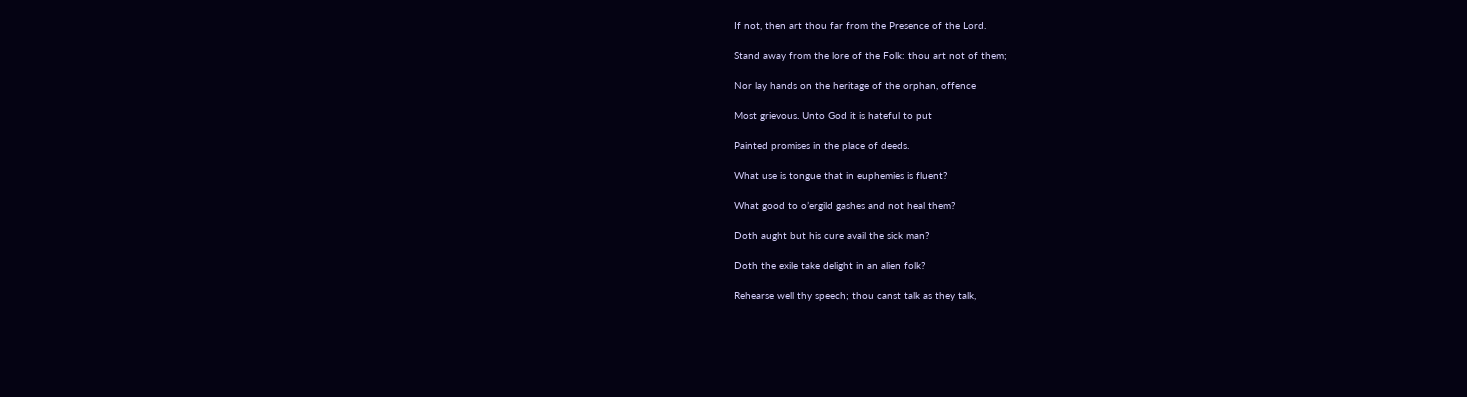If not, then art thou far from the Presence of the Lord.

Stand away from the lore of the Folk: thou art not of them;

Nor lay hands on the heritage of the orphan, offence

Most grievous. Unto God it is hateful to put

Painted promises in the place of deeds.

What use is tongue that in euphemies is fluent?

What good to o’ergild gashes and not heal them?

Doth aught but his cure avail the sick man?

Doth the exile take delight in an alien folk?

Rehearse well thy speech; thou canst talk as they talk,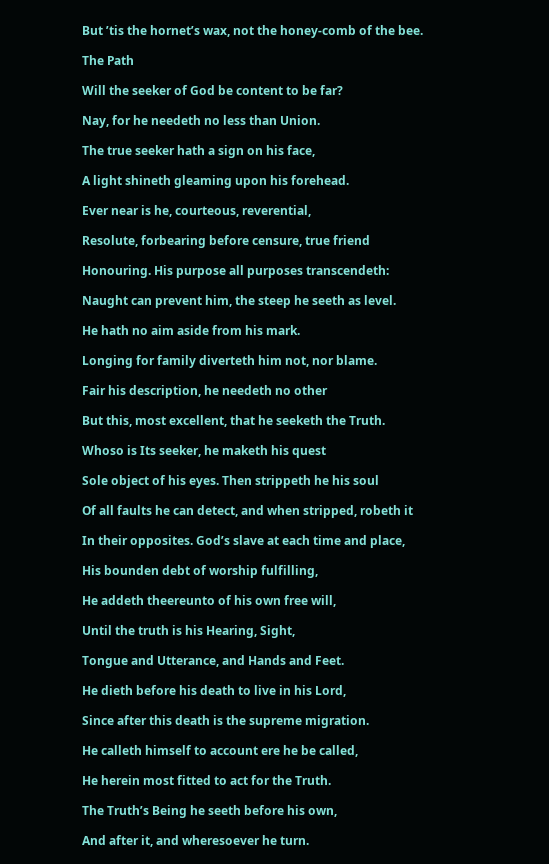But ’tis the hornet’s wax, not the honey-comb of the bee.

The Path

Will the seeker of God be content to be far?

Nay, for he needeth no less than Union.

The true seeker hath a sign on his face,

A light shineth gleaming upon his forehead.

Ever near is he, courteous, reverential,

Resolute, forbearing before censure, true friend

Honouring. His purpose all purposes transcendeth:

Naught can prevent him, the steep he seeth as level.

He hath no aim aside from his mark.

Longing for family diverteth him not, nor blame.

Fair his description, he needeth no other

But this, most excellent, that he seeketh the Truth.

Whoso is Its seeker, he maketh his quest

Sole object of his eyes. Then strippeth he his soul

Of all faults he can detect, and when stripped, robeth it

In their opposites. God’s slave at each time and place,

His bounden debt of worship fulfilling,

He addeth theereunto of his own free will,

Until the truth is his Hearing, Sight,

Tongue and Utterance, and Hands and Feet.

He dieth before his death to live in his Lord,

Since after this death is the supreme migration.

He calleth himself to account ere he be called,

He herein most fitted to act for the Truth.

The Truth’s Being he seeth before his own,

And after it, and wheresoever he turn.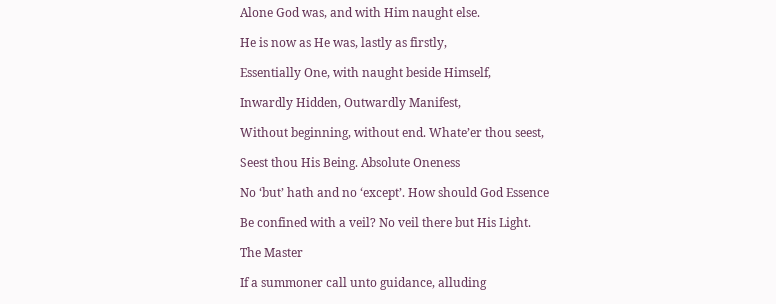Alone God was, and with Him naught else.

He is now as He was, lastly as firstly,

Essentially One, with naught beside Himself,

Inwardly Hidden, Outwardly Manifest,

Without beginning, without end. Whate’er thou seest,

Seest thou His Being. Absolute Oneness

No ‘but’ hath and no ‘except’. How should God Essence

Be confined with a veil? No veil there but His Light.

The Master

If a summoner call unto guidance, alluding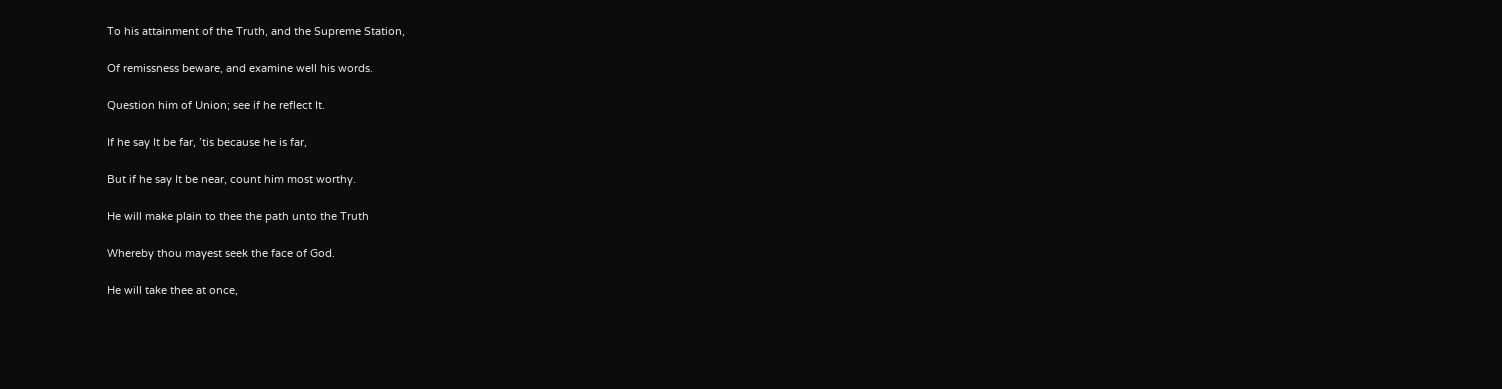To his attainment of the Truth, and the Supreme Station,

Of remissness beware, and examine well his words.

Question him of Union; see if he reflect It.

If he say It be far, ’tis because he is far,

But if he say It be near, count him most worthy.

He will make plain to thee the path unto the Truth

Whereby thou mayest seek the face of God.

He will take thee at once,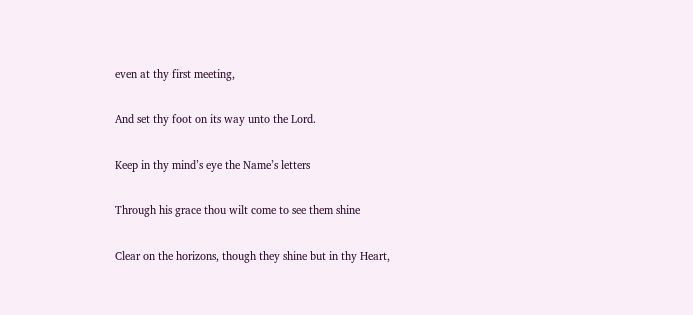even at thy first meeting,

And set thy foot on its way unto the Lord.

Keep in thy mind’s eye the Name’s letters

Through his grace thou wilt come to see them shine

Clear on the horizons, though they shine but in thy Heart,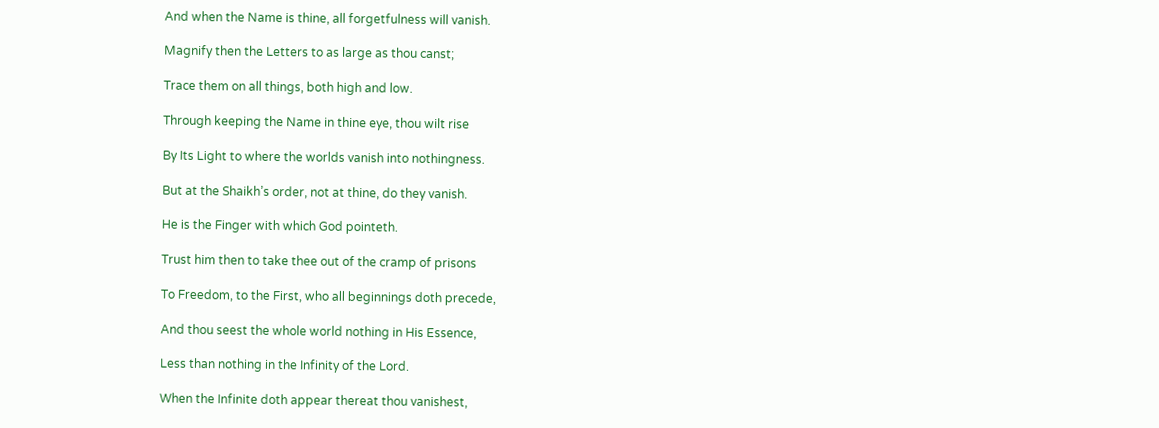And when the Name is thine, all forgetfulness will vanish.

Magnify then the Letters to as large as thou canst;

Trace them on all things, both high and low.

Through keeping the Name in thine eye, thou wilt rise

By Its Light to where the worlds vanish into nothingness.

But at the Shaikh’s order, not at thine, do they vanish.

He is the Finger with which God pointeth.

Trust him then to take thee out of the cramp of prisons

To Freedom, to the First, who all beginnings doth precede,

And thou seest the whole world nothing in His Essence,

Less than nothing in the Infinity of the Lord.

When the Infinite doth appear thereat thou vanishest,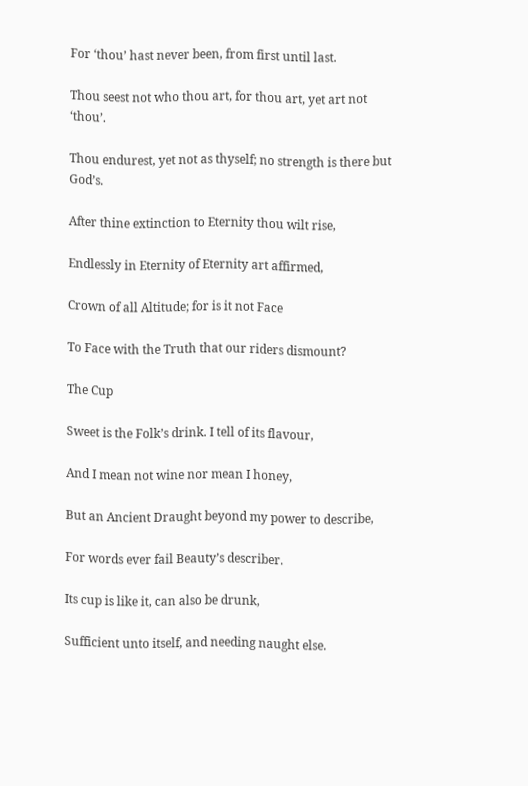For ‘thou’ hast never been, from first until last.

Thou seest not who thou art, for thou art, yet art not ‘thou’.

Thou endurest, yet not as thyself; no strength is there but God’s.

After thine extinction to Eternity thou wilt rise,

Endlessly in Eternity of Eternity art affirmed,

Crown of all Altitude; for is it not Face

To Face with the Truth that our riders dismount?

The Cup

Sweet is the Folk’s drink. I tell of its flavour,

And I mean not wine nor mean I honey,

But an Ancient Draught beyond my power to describe,

For words ever fail Beauty’s describer.

Its cup is like it, can also be drunk,

Sufficient unto itself, and needing naught else.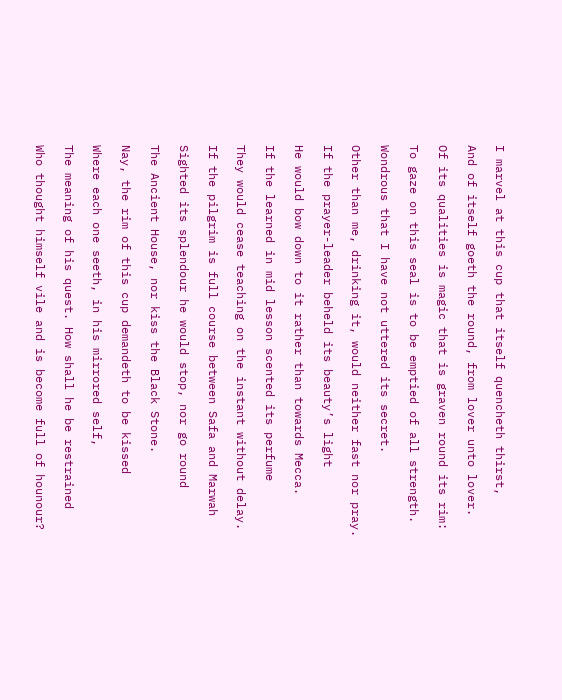I marvel at this cup that itself quencheth thirst,

And of itself goeth the round, from lover unto lover.

Of its qualities is magic that is graven round its rim:

To gaze on this seal is to be emptied of all strength.

Wondrous that I have not uttered its secret.

Other than me, drinking it, would neither fast nor pray.

If the prayer-leader beheld its beauty’s light

He would bow down to it rather than towards Mecca.

If the learned in mid lesson scented its perfume

They would cease teaching on the instant without delay.

If the pilgrim is full course between Safa and Marwah

Sighted its splendour he would stop, nor go round

The Ancient House, nor kiss the Black Stone.

Nay, the rim of this cup demandeth to be kissed

Where each one seeth, in his mirrored self,

The meaning of his quest. How shall he be restrained

Who thought himself vile and is become full of hounour?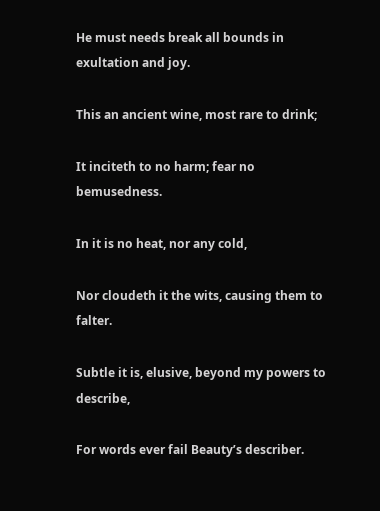He must needs break all bounds in exultation and joy.

This an ancient wine, most rare to drink;

It inciteth to no harm; fear no bemusedness.

In it is no heat, nor any cold,

Nor cloudeth it the wits, causing them to falter.

Subtle it is, elusive, beyond my powers to describe,

For words ever fail Beauty’s describer.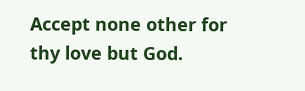Accept none other for thy love but God.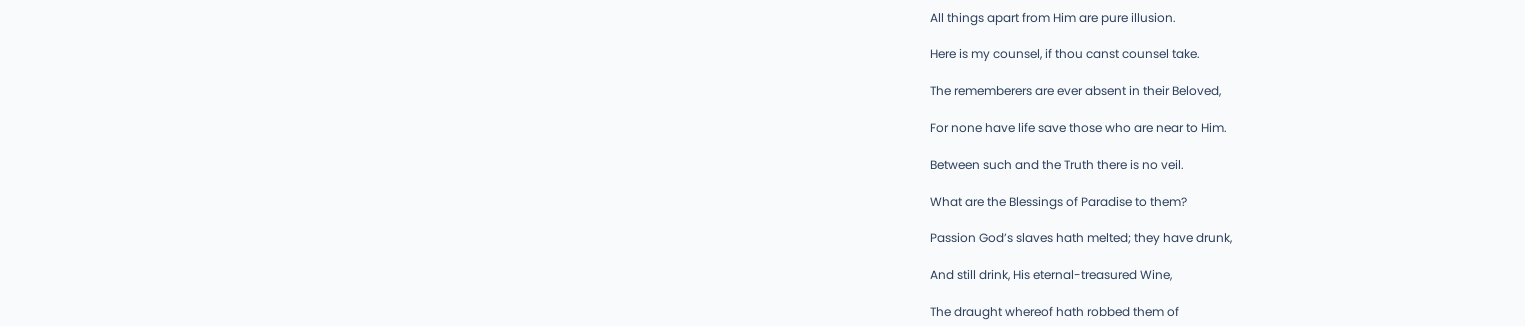All things apart from Him are pure illusion.

Here is my counsel, if thou canst counsel take.

The rememberers are ever absent in their Beloved,

For none have life save those who are near to Him.

Between such and the Truth there is no veil.

What are the Blessings of Paradise to them?

Passion God’s slaves hath melted; they have drunk,

And still drink, His eternal-treasured Wine,

The draught whereof hath robbed them of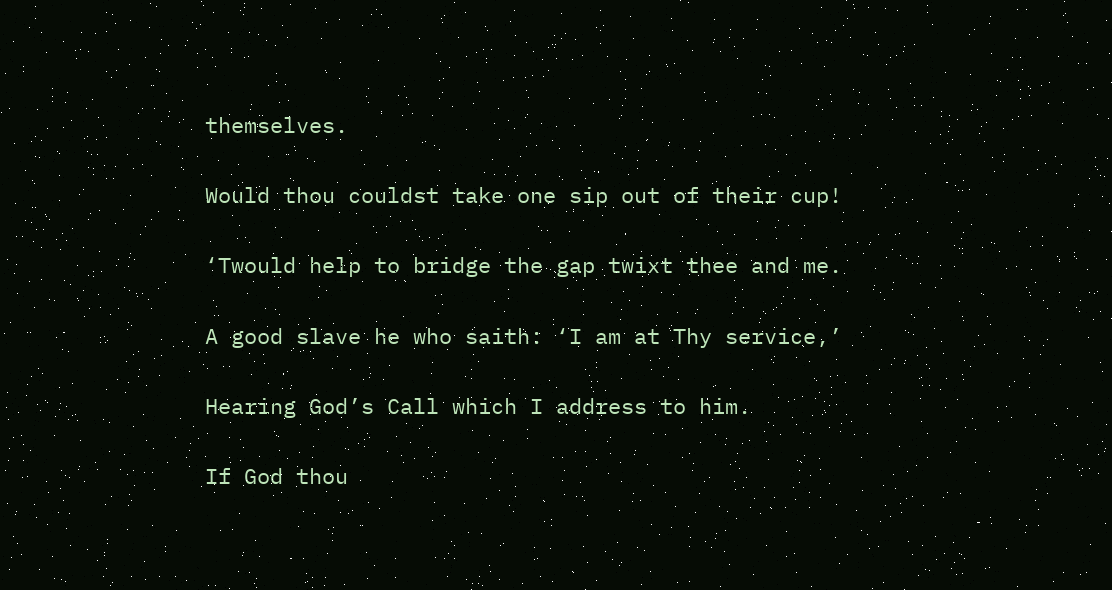themselves.

Would thou couldst take one sip out of their cup!

‘Twould help to bridge the gap twixt thee and me.

A good slave he who saith: ‘I am at Thy service,’

Hearing God’s Call which I address to him.

If God thou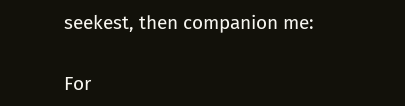seekest, then companion me:

For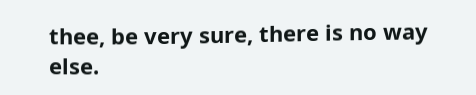thee, be very sure, there is no way else.